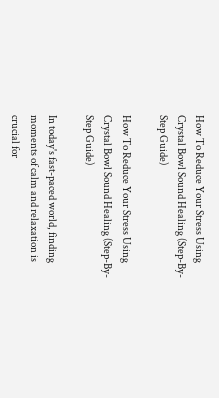How To Reduce Your Stress Using Crystal Bowl Sound Healing (Step-By- Step Guide)

How To Reduce Your Stress Using Crystal Bowl Sound Healing (Step-By- Step Guide)

In today's fast-paced world, finding moments of calm and relaxation is crucial for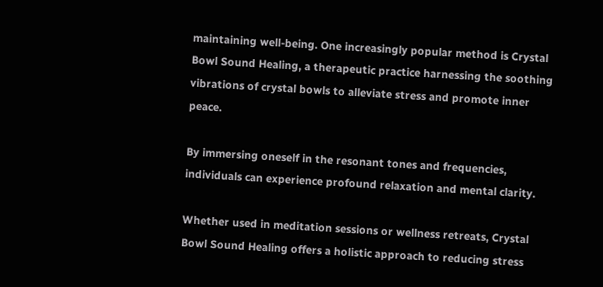maintaining well-being. One increasingly popular method is Crystal Bowl Sound Healing, a therapeutic practice harnessing the soothing vibrations of crystal bowls to alleviate stress and promote inner peace.

By immersing oneself in the resonant tones and frequencies, individuals can experience profound relaxation and mental clarity.

Whether used in meditation sessions or wellness retreats, Crystal Bowl Sound Healing offers a holistic approach to reducing stress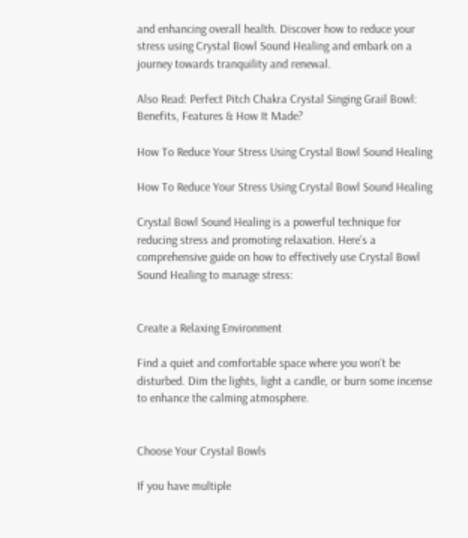and enhancing overall health. Discover how to reduce your stress using Crystal Bowl Sound Healing and embark on a journey towards tranquility and renewal.

Also Read: Perfect Pitch Chakra Crystal Singing Grail Bowl: Benefits, Features & How It Made?

How To Reduce Your Stress Using Crystal Bowl Sound Healing

How To Reduce Your Stress Using Crystal Bowl Sound Healing

Crystal Bowl Sound Healing is a powerful technique for reducing stress and promoting relaxation. Here’s a comprehensive guide on how to effectively use Crystal Bowl Sound Healing to manage stress:


Create a Relaxing Environment

Find a quiet and comfortable space where you won’t be disturbed. Dim the lights, light a candle, or burn some incense to enhance the calming atmosphere.


Choose Your Crystal Bowls

If you have multiple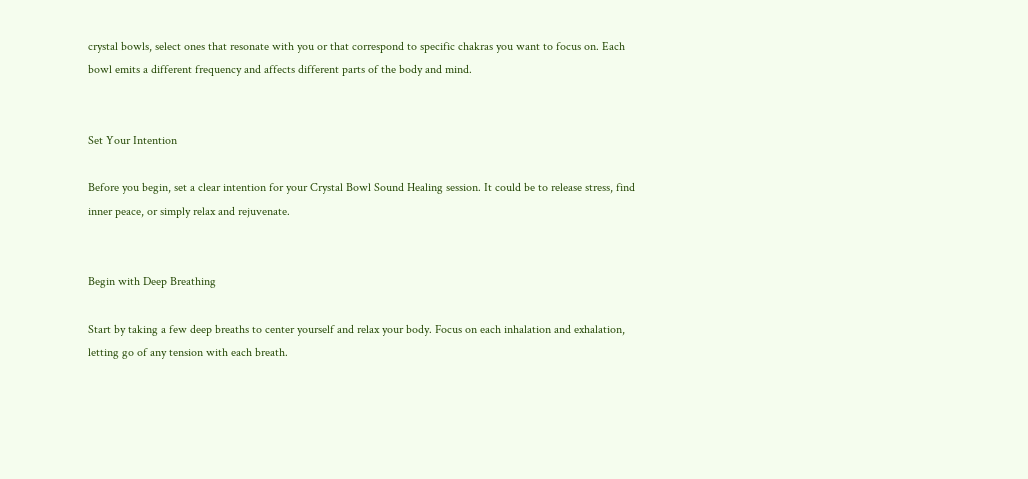crystal bowls, select ones that resonate with you or that correspond to specific chakras you want to focus on. Each bowl emits a different frequency and affects different parts of the body and mind.


Set Your Intention

Before you begin, set a clear intention for your Crystal Bowl Sound Healing session. It could be to release stress, find inner peace, or simply relax and rejuvenate.


Begin with Deep Breathing

Start by taking a few deep breaths to center yourself and relax your body. Focus on each inhalation and exhalation, letting go of any tension with each breath.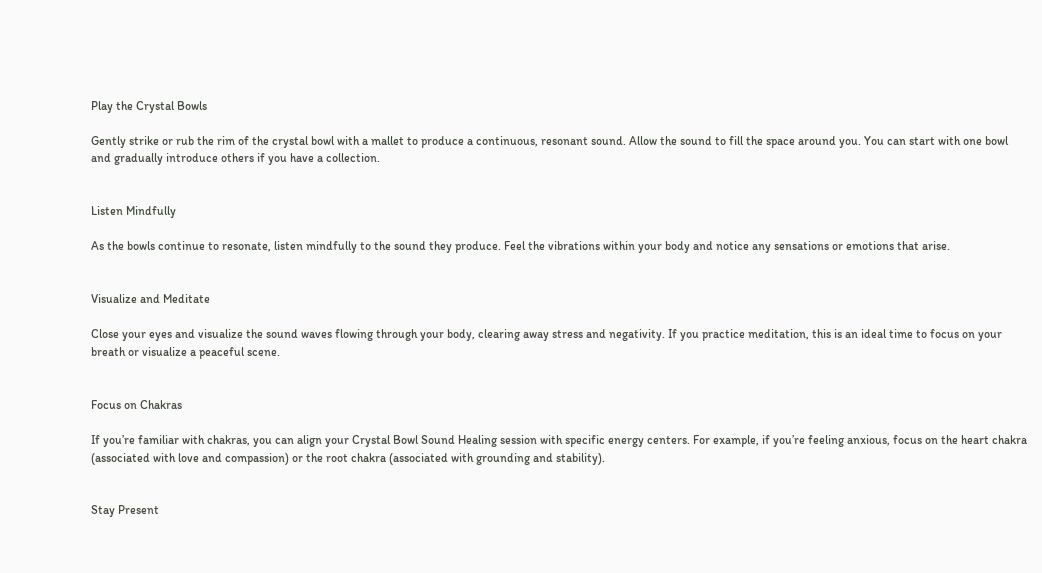Play the Crystal Bowls

Gently strike or rub the rim of the crystal bowl with a mallet to produce a continuous, resonant sound. Allow the sound to fill the space around you. You can start with one bowl and gradually introduce others if you have a collection.


Listen Mindfully

As the bowls continue to resonate, listen mindfully to the sound they produce. Feel the vibrations within your body and notice any sensations or emotions that arise.


Visualize and Meditate

Close your eyes and visualize the sound waves flowing through your body, clearing away stress and negativity. If you practice meditation, this is an ideal time to focus on your breath or visualize a peaceful scene.


Focus on Chakras

If you’re familiar with chakras, you can align your Crystal Bowl Sound Healing session with specific energy centers. For example, if you’re feeling anxious, focus on the heart chakra (associated with love and compassion) or the root chakra (associated with grounding and stability).


Stay Present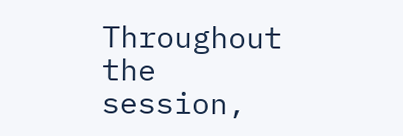Throughout the session,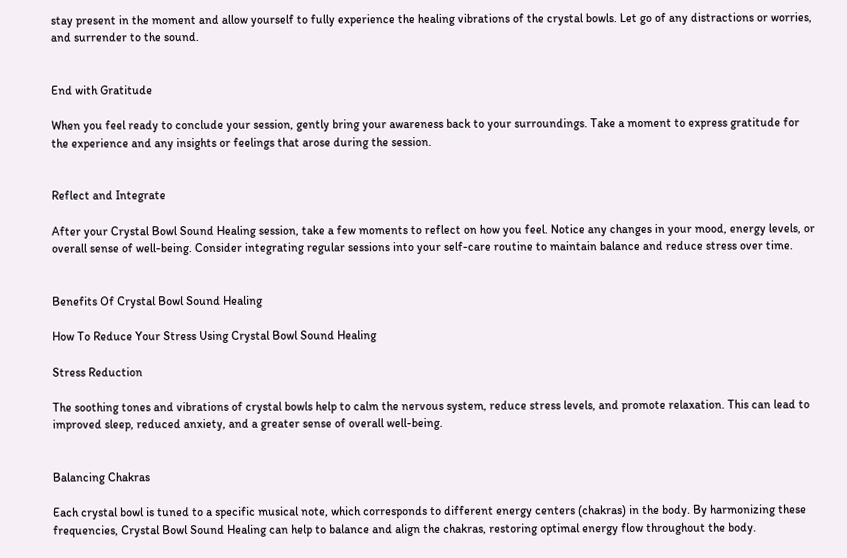stay present in the moment and allow yourself to fully experience the healing vibrations of the crystal bowls. Let go of any distractions or worries, and surrender to the sound.


End with Gratitude

When you feel ready to conclude your session, gently bring your awareness back to your surroundings. Take a moment to express gratitude for the experience and any insights or feelings that arose during the session.


Reflect and Integrate

After your Crystal Bowl Sound Healing session, take a few moments to reflect on how you feel. Notice any changes in your mood, energy levels, or overall sense of well-being. Consider integrating regular sessions into your self-care routine to maintain balance and reduce stress over time.


Benefits Of Crystal Bowl Sound Healing

How To Reduce Your Stress Using Crystal Bowl Sound Healing

Stress Reduction

The soothing tones and vibrations of crystal bowls help to calm the nervous system, reduce stress levels, and promote relaxation. This can lead to improved sleep, reduced anxiety, and a greater sense of overall well-being.


Balancing Chakras

Each crystal bowl is tuned to a specific musical note, which corresponds to different energy centers (chakras) in the body. By harmonizing these frequencies, Crystal Bowl Sound Healing can help to balance and align the chakras, restoring optimal energy flow throughout the body.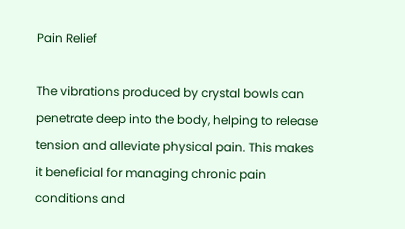Pain Relief

The vibrations produced by crystal bowls can penetrate deep into the body, helping to release tension and alleviate physical pain. This makes it beneficial for managing chronic pain conditions and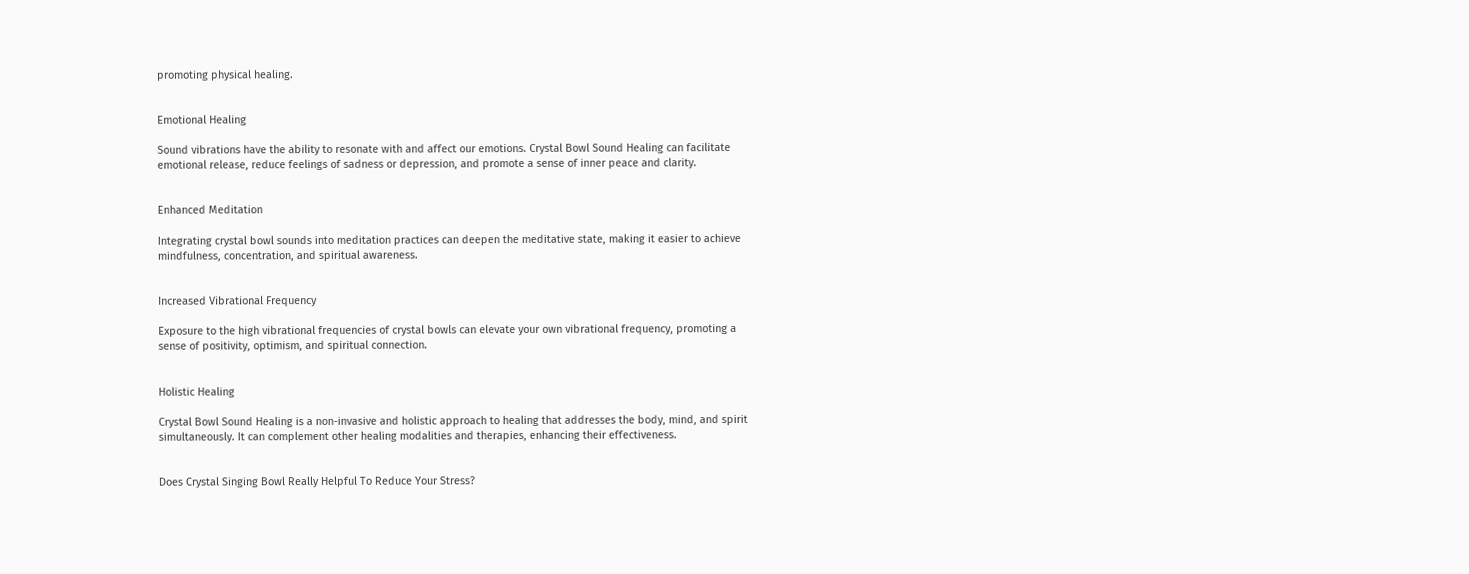promoting physical healing.


Emotional Healing

Sound vibrations have the ability to resonate with and affect our emotions. Crystal Bowl Sound Healing can facilitate emotional release, reduce feelings of sadness or depression, and promote a sense of inner peace and clarity.


Enhanced Meditation

Integrating crystal bowl sounds into meditation practices can deepen the meditative state, making it easier to achieve mindfulness, concentration, and spiritual awareness.


Increased Vibrational Frequency

Exposure to the high vibrational frequencies of crystal bowls can elevate your own vibrational frequency, promoting a sense of positivity, optimism, and spiritual connection.


Holistic Healing

Crystal Bowl Sound Healing is a non-invasive and holistic approach to healing that addresses the body, mind, and spirit simultaneously. It can complement other healing modalities and therapies, enhancing their effectiveness.


Does Crystal Singing Bowl Really Helpful To Reduce Your Stress?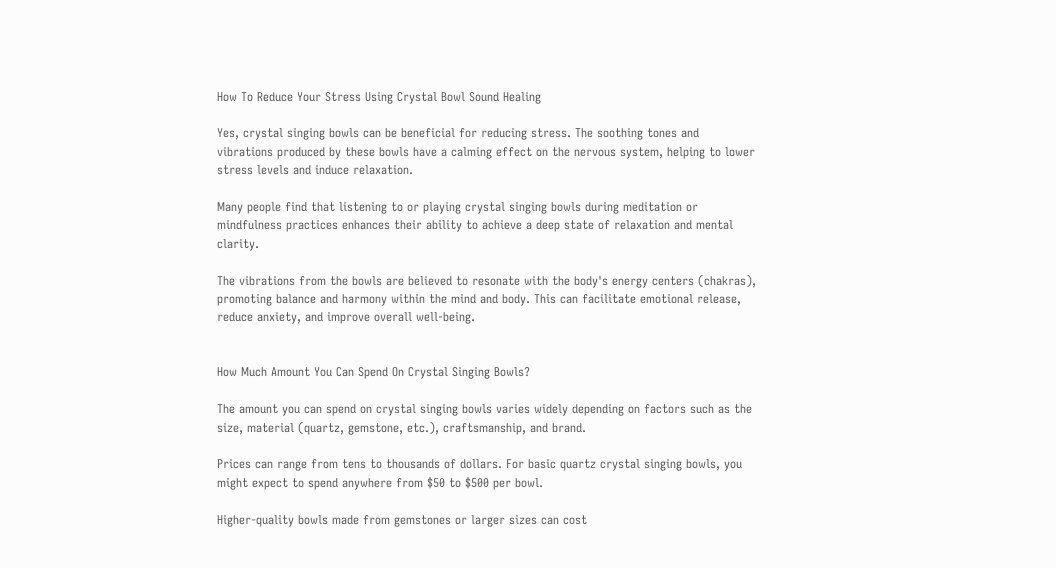How To Reduce Your Stress Using Crystal Bowl Sound Healing

Yes, crystal singing bowls can be beneficial for reducing stress. The soothing tones and vibrations produced by these bowls have a calming effect on the nervous system, helping to lower stress levels and induce relaxation.

Many people find that listening to or playing crystal singing bowls during meditation or mindfulness practices enhances their ability to achieve a deep state of relaxation and mental clarity.

The vibrations from the bowls are believed to resonate with the body's energy centers (chakras), promoting balance and harmony within the mind and body. This can facilitate emotional release, reduce anxiety, and improve overall well-being.


How Much Amount You Can Spend On Crystal Singing Bowls?

The amount you can spend on crystal singing bowls varies widely depending on factors such as the size, material (quartz, gemstone, etc.), craftsmanship, and brand.

Prices can range from tens to thousands of dollars. For basic quartz crystal singing bowls, you might expect to spend anywhere from $50 to $500 per bowl.

Higher-quality bowls made from gemstones or larger sizes can cost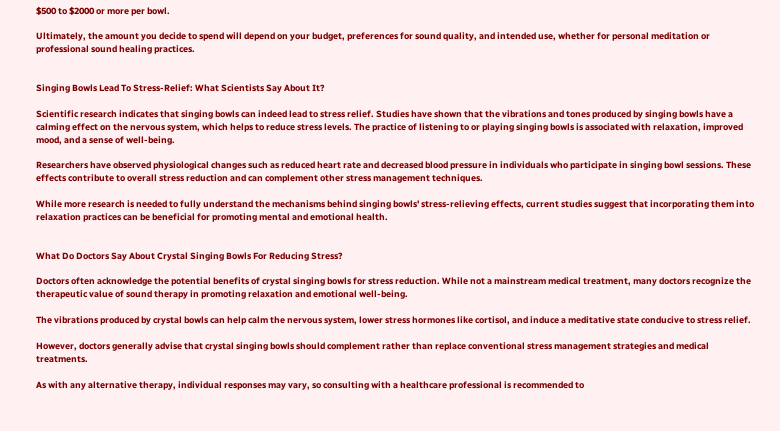$500 to $2000 or more per bowl.

Ultimately, the amount you decide to spend will depend on your budget, preferences for sound quality, and intended use, whether for personal meditation or professional sound healing practices.


Singing Bowls Lead To Stress-Relief: What Scientists Say About It?

Scientific research indicates that singing bowls can indeed lead to stress relief. Studies have shown that the vibrations and tones produced by singing bowls have a calming effect on the nervous system, which helps to reduce stress levels. The practice of listening to or playing singing bowls is associated with relaxation, improved mood, and a sense of well-being.

Researchers have observed physiological changes such as reduced heart rate and decreased blood pressure in individuals who participate in singing bowl sessions. These effects contribute to overall stress reduction and can complement other stress management techniques.

While more research is needed to fully understand the mechanisms behind singing bowls' stress-relieving effects, current studies suggest that incorporating them into relaxation practices can be beneficial for promoting mental and emotional health.


What Do Doctors Say About Crystal Singing Bowls For Reducing Stress?

Doctors often acknowledge the potential benefits of crystal singing bowls for stress reduction. While not a mainstream medical treatment, many doctors recognize the therapeutic value of sound therapy in promoting relaxation and emotional well-being.

The vibrations produced by crystal bowls can help calm the nervous system, lower stress hormones like cortisol, and induce a meditative state conducive to stress relief.

However, doctors generally advise that crystal singing bowls should complement rather than replace conventional stress management strategies and medical treatments.

As with any alternative therapy, individual responses may vary, so consulting with a healthcare professional is recommended to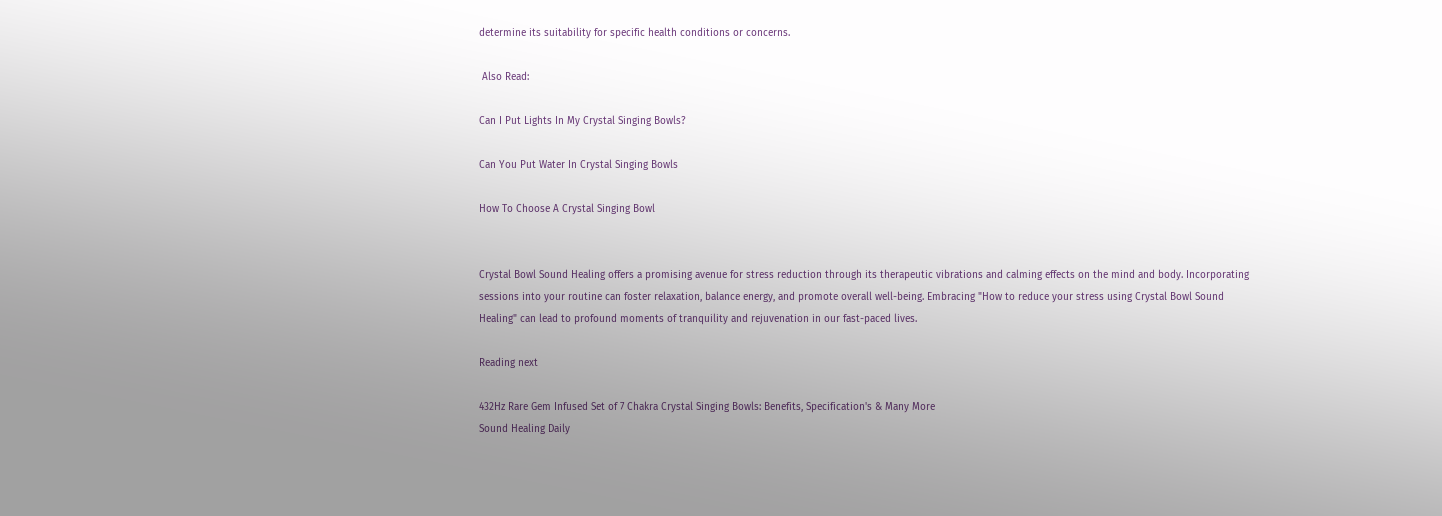determine its suitability for specific health conditions or concerns.

 Also Read:

Can I Put Lights In My Crystal Singing Bowls?

Can You Put Water In Crystal Singing Bowls

How To Choose A Crystal Singing Bowl


Crystal Bowl Sound Healing offers a promising avenue for stress reduction through its therapeutic vibrations and calming effects on the mind and body. Incorporating sessions into your routine can foster relaxation, balance energy, and promote overall well-being. Embracing "How to reduce your stress using Crystal Bowl Sound Healing" can lead to profound moments of tranquility and rejuvenation in our fast-paced lives.

Reading next

432Hz Rare Gem Infused Set of 7 Chakra Crystal Singing Bowls: Benefits, Specification's & Many More
Sound Healing Daily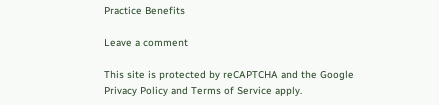Practice Benefits

Leave a comment

This site is protected by reCAPTCHA and the Google Privacy Policy and Terms of Service apply.